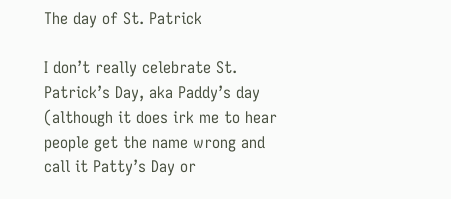The day of St. Patrick

I don’t really celebrate St. Patrick’s Day, aka Paddy’s day (although it does irk me to hear people get the name wrong and call it Patty’s Day or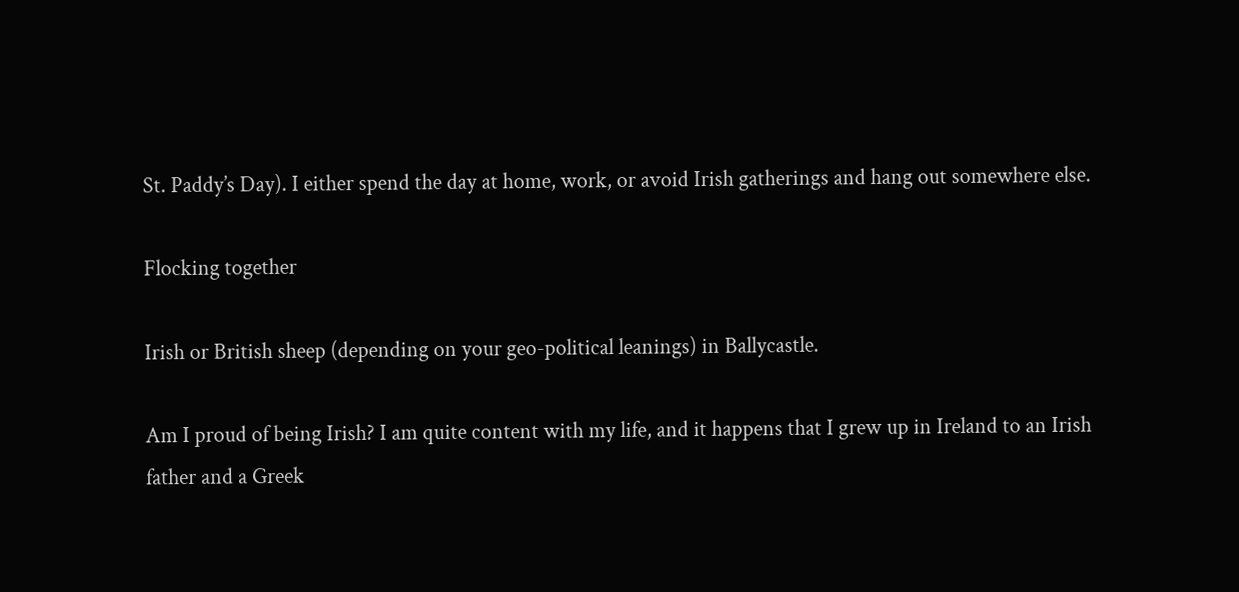St. Paddy’s Day). I either spend the day at home, work, or avoid Irish gatherings and hang out somewhere else.

Flocking together

Irish or British sheep (depending on your geo-political leanings) in Ballycastle.

Am I proud of being Irish? I am quite content with my life, and it happens that I grew up in Ireland to an Irish father and a Greek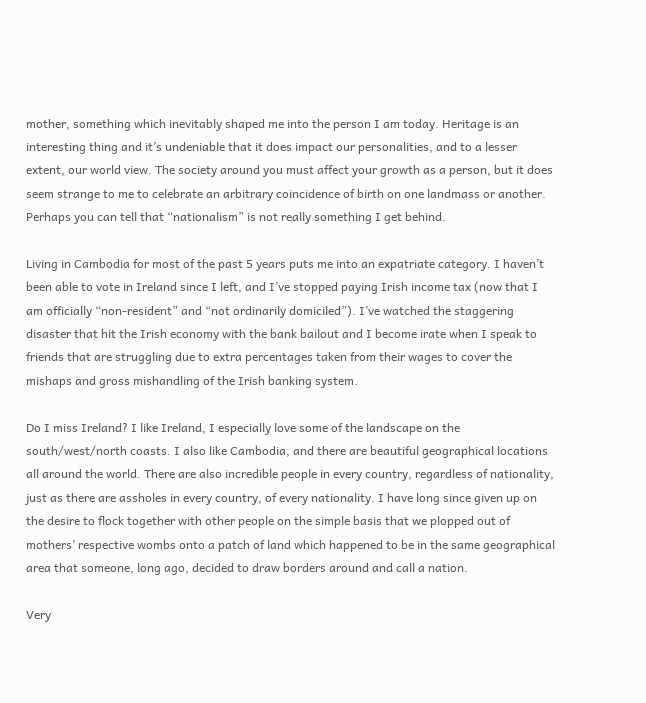mother, something which inevitably shaped me into the person I am today. Heritage is an interesting thing and it’s undeniable that it does impact our personalities, and to a lesser extent, our world view. The society around you must affect your growth as a person, but it does seem strange to me to celebrate an arbitrary coincidence of birth on one landmass or another. Perhaps you can tell that “nationalism” is not really something I get behind.

Living in Cambodia for most of the past 5 years puts me into an expatriate category. I haven’t been able to vote in Ireland since I left, and I’ve stopped paying Irish income tax (now that I am officially “non-resident” and “not ordinarily domiciled”). I’ve watched the staggering disaster that hit the Irish economy with the bank bailout and I become irate when I speak to friends that are struggling due to extra percentages taken from their wages to cover the mishaps and gross mishandling of the Irish banking system.

Do I miss Ireland? I like Ireland, I especially love some of the landscape on the south/west/north coasts. I also like Cambodia, and there are beautiful geographical locations all around the world. There are also incredible people in every country, regardless of nationality, just as there are assholes in every country, of every nationality. I have long since given up on the desire to flock together with other people on the simple basis that we plopped out of mothers’ respective wombs onto a patch of land which happened to be in the same geographical area that someone, long ago, decided to draw borders around and call a nation.

Very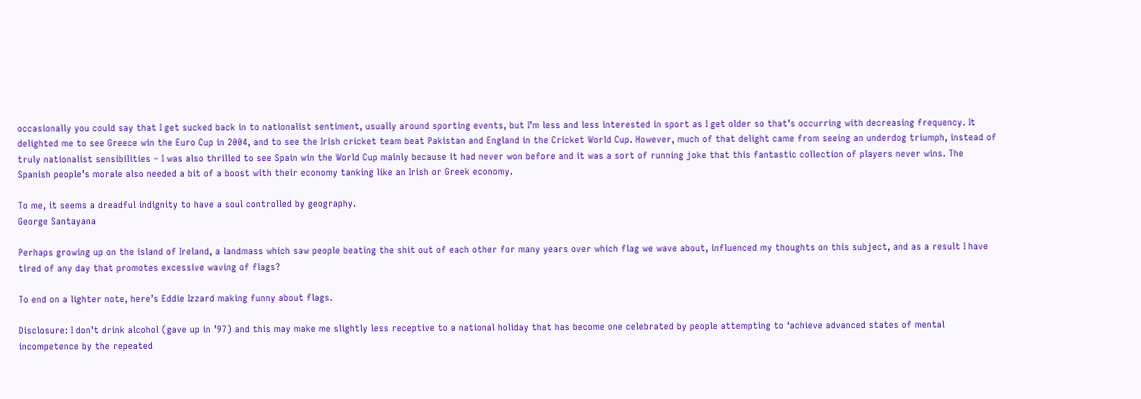occasionally you could say that I get sucked back in to nationalist sentiment, usually around sporting events, but I’m less and less interested in sport as I get older so that’s occurring with decreasing frequency. It delighted me to see Greece win the Euro Cup in 2004, and to see the Irish cricket team beat Pakistan and England in the Cricket World Cup. However, much of that delight came from seeing an underdog triumph, instead of truly nationalist sensibilities – I was also thrilled to see Spain win the World Cup mainly because it had never won before and it was a sort of running joke that this fantastic collection of players never wins. The Spanish people’s morale also needed a bit of a boost with their economy tanking like an Irish or Greek economy.

To me, it seems a dreadful indignity to have a soul controlled by geography.
George Santayana

Perhaps growing up on the island of Ireland, a landmass which saw people beating the shit out of each other for many years over which flag we wave about, influenced my thoughts on this subject, and as a result I have tired of any day that promotes excessive waving of flags?

To end on a lighter note, here’s Eddie Izzard making funny about flags.

Disclosure: I don’t drink alcohol (gave up in ’97) and this may make me slightly less receptive to a national holiday that has become one celebrated by people attempting to ‘achieve advanced states of mental incompetence by the repeated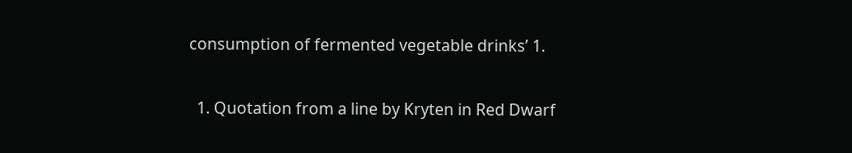consumption of fermented vegetable drinks’ 1.

  1. Quotation from a line by Kryten in Red Dwarf